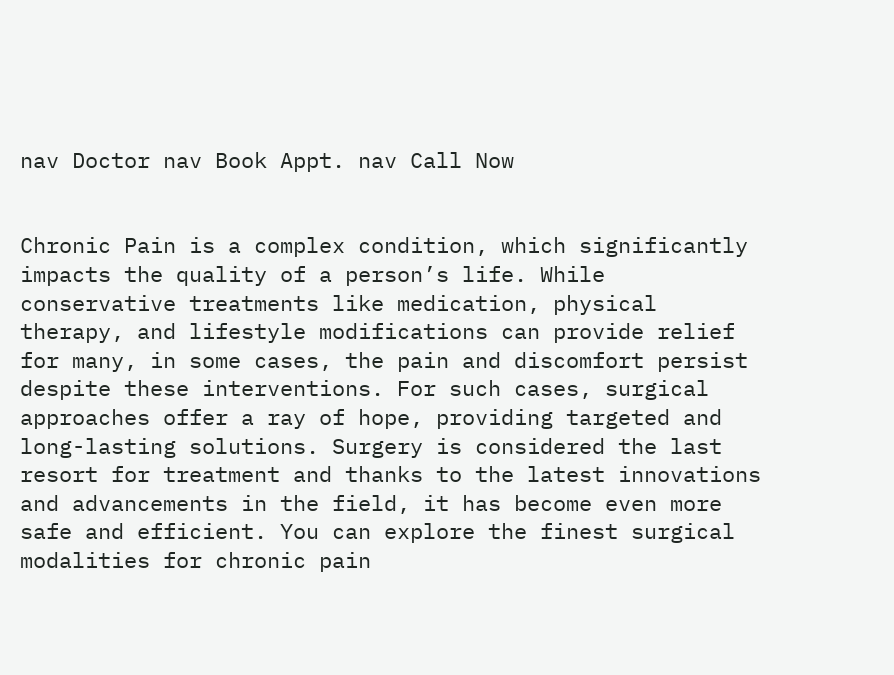nav Doctor nav Book Appt. nav Call Now


Chronic Pain is a complex condition, which significantly impacts the quality of a person’s life. While conservative treatments like medication, physical therapy, and lifestyle modifications can provide relief for many, in some cases, the pain and discomfort persist despite these interventions. For such cases, surgical approaches offer a ray of hope, providing targeted and long-lasting solutions. Surgery is considered the last resort for treatment and thanks to the latest innovations and advancements in the field, it has become even more safe and efficient. You can explore the finest surgical modalities for chronic pain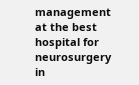management at the best hospital for neurosurgery in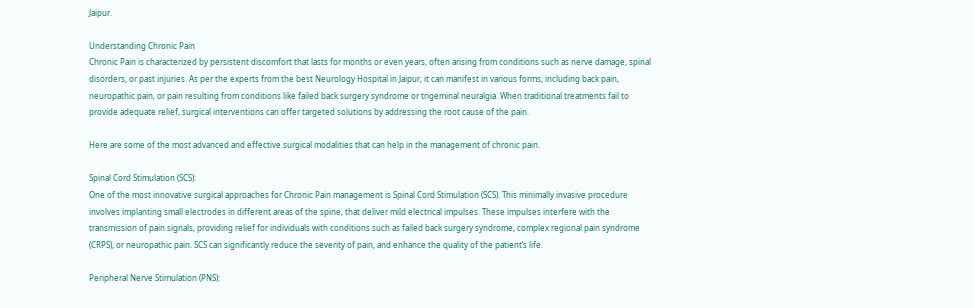Jaipur.

Understanding Chronic Pain
Chronic Pain is characterized by persistent discomfort that lasts for months or even years, often arising from conditions such as nerve damage, spinal disorders, or past injuries. As per the experts from the best Neurology Hospital in Jaipur, it can manifest in various forms, including back pain, neuropathic pain, or pain resulting from conditions like failed back surgery syndrome or trigeminal neuralgia. When traditional treatments fail to provide adequate relief, surgical interventions can offer targeted solutions by addressing the root cause of the pain.

Here are some of the most advanced and effective surgical modalities that can help in the management of chronic pain.

Spinal Cord Stimulation (SCS):
One of the most innovative surgical approaches for Chronic Pain management is Spinal Cord Stimulation (SCS). This minimally invasive procedure involves implanting small electrodes in different areas of the spine, that deliver mild electrical impulses. These impulses interfere with the transmission of pain signals, providing relief for individuals with conditions such as failed back surgery syndrome, complex regional pain syndrome (CRPS), or neuropathic pain. SCS can significantly reduce the severity of pain, and enhance the quality of the patient’s life.

Peripheral Nerve Stimulation (PNS):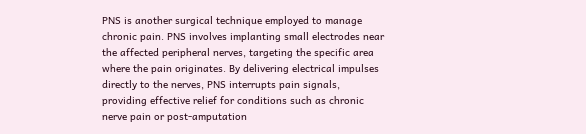PNS is another surgical technique employed to manage chronic pain. PNS involves implanting small electrodes near the affected peripheral nerves, targeting the specific area where the pain originates. By delivering electrical impulses directly to the nerves, PNS interrupts pain signals, providing effective relief for conditions such as chronic nerve pain or post-amputation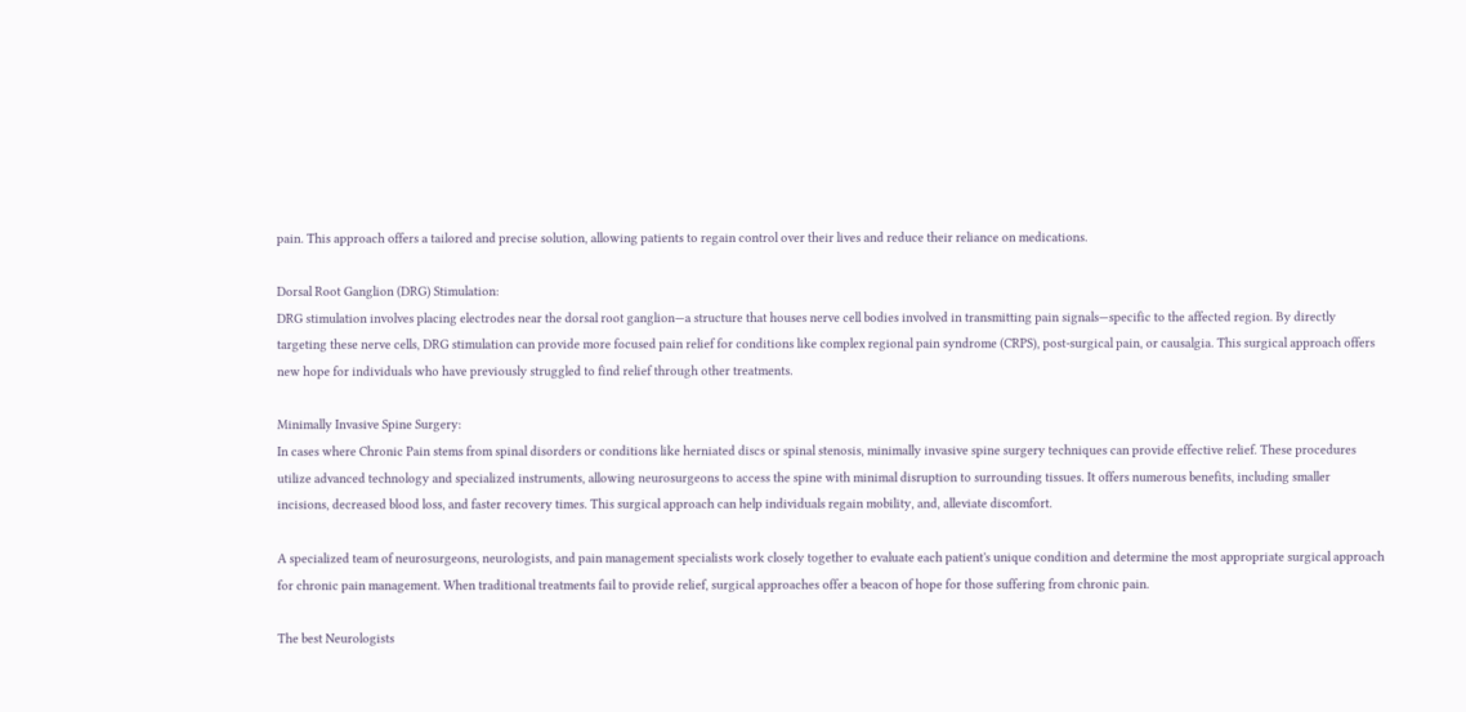pain. This approach offers a tailored and precise solution, allowing patients to regain control over their lives and reduce their reliance on medications.

Dorsal Root Ganglion (DRG) Stimulation:
DRG stimulation involves placing electrodes near the dorsal root ganglion—a structure that houses nerve cell bodies involved in transmitting pain signals—specific to the affected region. By directly targeting these nerve cells, DRG stimulation can provide more focused pain relief for conditions like complex regional pain syndrome (CRPS), post-surgical pain, or causalgia. This surgical approach offers new hope for individuals who have previously struggled to find relief through other treatments.

Minimally Invasive Spine Surgery:
In cases where Chronic Pain stems from spinal disorders or conditions like herniated discs or spinal stenosis, minimally invasive spine surgery techniques can provide effective relief. These procedures utilize advanced technology and specialized instruments, allowing neurosurgeons to access the spine with minimal disruption to surrounding tissues. It offers numerous benefits, including smaller incisions, decreased blood loss, and faster recovery times. This surgical approach can help individuals regain mobility, and, alleviate discomfort.

A specialized team of neurosurgeons, neurologists, and pain management specialists work closely together to evaluate each patient's unique condition and determine the most appropriate surgical approach for chronic pain management. When traditional treatments fail to provide relief, surgical approaches offer a beacon of hope for those suffering from chronic pain.

The best Neurologists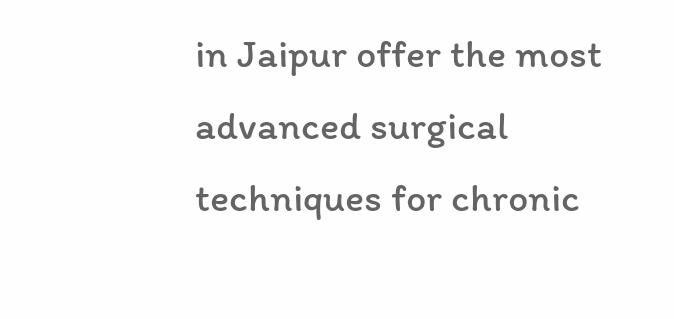in Jaipur offer the most advanced surgical techniques for chronic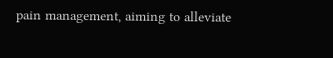pain management, aiming to alleviate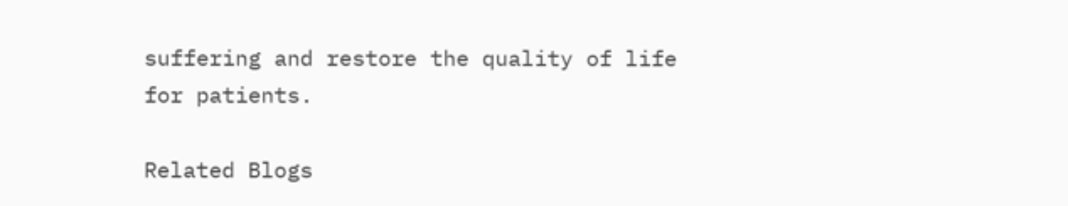suffering and restore the quality of life for patients.

Related Blogs